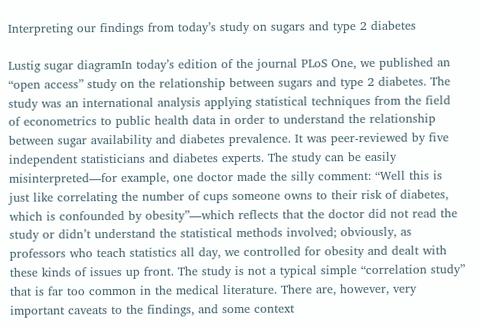Interpreting our findings from today’s study on sugars and type 2 diabetes

Lustig sugar diagramIn today’s edition of the journal PLoS One, we published an “open access” study on the relationship between sugars and type 2 diabetes. The study was an international analysis applying statistical techniques from the field of econometrics to public health data in order to understand the relationship between sugar availability and diabetes prevalence. It was peer-reviewed by five independent statisticians and diabetes experts. The study can be easily misinterpreted—for example, one doctor made the silly comment: “Well this is just like correlating the number of cups someone owns to their risk of diabetes, which is confounded by obesity”—which reflects that the doctor did not read the study or didn’t understand the statistical methods involved; obviously, as professors who teach statistics all day, we controlled for obesity and dealt with these kinds of issues up front. The study is not a typical simple “correlation study” that is far too common in the medical literature. There are, however, very important caveats to the findings, and some context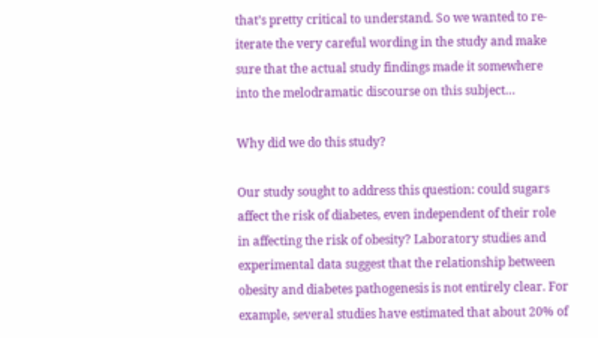that’s pretty critical to understand. So we wanted to re-iterate the very careful wording in the study and make sure that the actual study findings made it somewhere into the melodramatic discourse on this subject…

Why did we do this study?

Our study sought to address this question: could sugars affect the risk of diabetes, even independent of their role in affecting the risk of obesity? Laboratory studies and experimental data suggest that the relationship between obesity and diabetes pathogenesis is not entirely clear. For example, several studies have estimated that about 20% of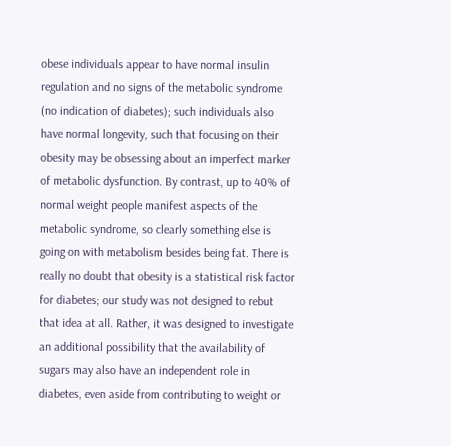obese individuals appear to have normal insulin regulation and no signs of the metabolic syndrome (no indication of diabetes); such individuals also have normal longevity, such that focusing on their obesity may be obsessing about an imperfect marker of metabolic dysfunction. By contrast, up to 40% of normal weight people manifest aspects of the metabolic syndrome, so clearly something else is going on with metabolism besides being fat. There is really no doubt that obesity is a statistical risk factor for diabetes; our study was not designed to rebut that idea at all. Rather, it was designed to investigate an additional possibility that the availability of sugars may also have an independent role in diabetes, even aside from contributing to weight or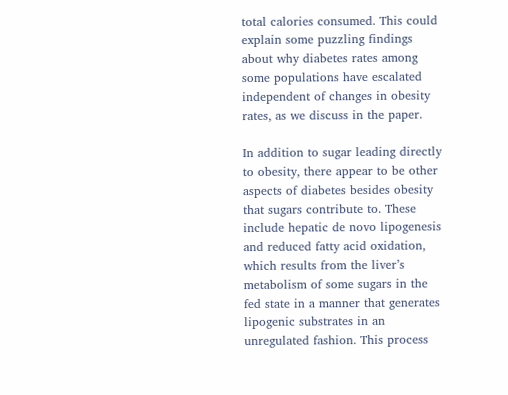total calories consumed. This could explain some puzzling findings about why diabetes rates among some populations have escalated independent of changes in obesity rates, as we discuss in the paper.

In addition to sugar leading directly to obesity, there appear to be other aspects of diabetes besides obesity that sugars contribute to. These include hepatic de novo lipogenesis and reduced fatty acid oxidation, which results from the liver’s metabolism of some sugars in the fed state in a manner that generates lipogenic substrates in an unregulated fashion. This process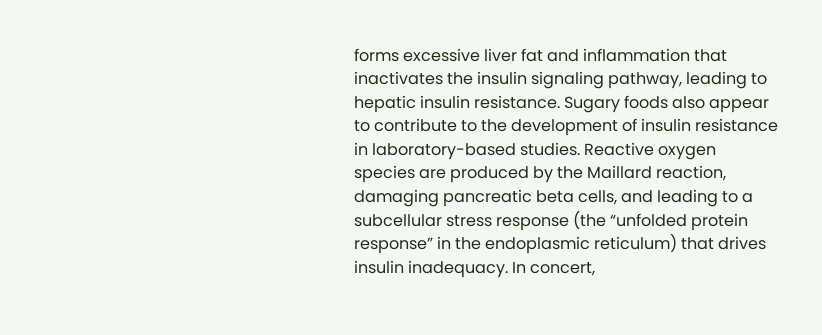forms excessive liver fat and inflammation that inactivates the insulin signaling pathway, leading to hepatic insulin resistance. Sugary foods also appear to contribute to the development of insulin resistance in laboratory-based studies. Reactive oxygen species are produced by the Maillard reaction, damaging pancreatic beta cells, and leading to a subcellular stress response (the “unfolded protein response” in the endoplasmic reticulum) that drives insulin inadequacy. In concert,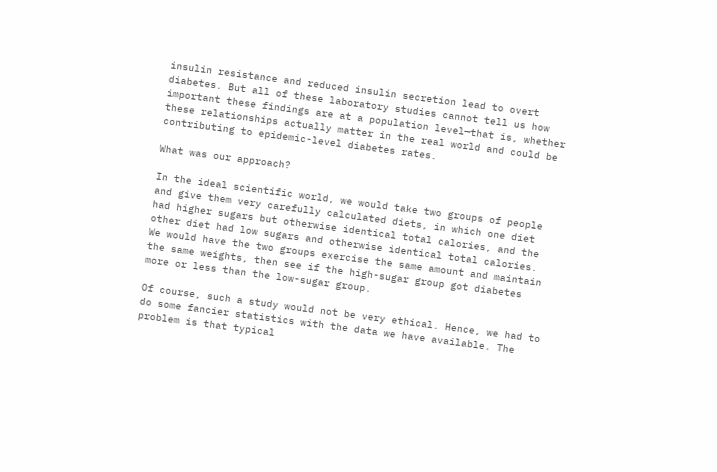insulin resistance and reduced insulin secretion lead to overt diabetes. But all of these laboratory studies cannot tell us how important these findings are at a population level—that is, whether these relationships actually matter in the real world and could be contributing to epidemic-level diabetes rates.

What was our approach?

In the ideal scientific world, we would take two groups of people and give them very carefully calculated diets, in which one diet had higher sugars but otherwise identical total calories, and the other diet had low sugars and otherwise identical total calories. We would have the two groups exercise the same amount and maintain the same weights, then see if the high-sugar group got diabetes more or less than the low-sugar group.

Of course, such a study would not be very ethical. Hence, we had to do some fancier statistics with the data we have available. The problem is that typical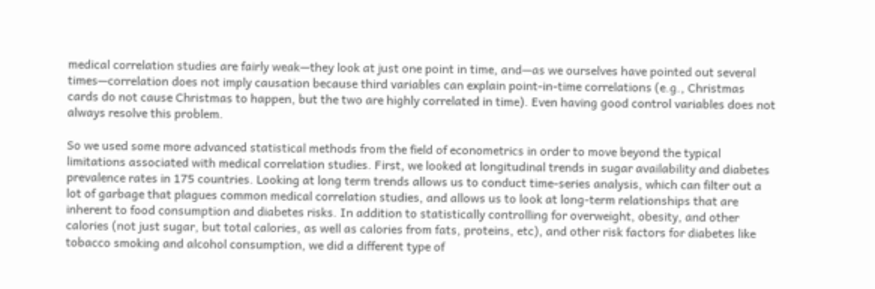medical correlation studies are fairly weak—they look at just one point in time, and—as we ourselves have pointed out several times—correlation does not imply causation because third variables can explain point-in-time correlations (e.g., Christmas cards do not cause Christmas to happen, but the two are highly correlated in time). Even having good control variables does not always resolve this problem.

So we used some more advanced statistical methods from the field of econometrics in order to move beyond the typical limitations associated with medical correlation studies. First, we looked at longitudinal trends in sugar availability and diabetes prevalence rates in 175 countries. Looking at long term trends allows us to conduct time-series analysis, which can filter out a lot of garbage that plagues common medical correlation studies, and allows us to look at long-term relationships that are inherent to food consumption and diabetes risks. In addition to statistically controlling for overweight, obesity, and other calories (not just sugar, but total calories, as well as calories from fats, proteins, etc), and other risk factors for diabetes like tobacco smoking and alcohol consumption, we did a different type of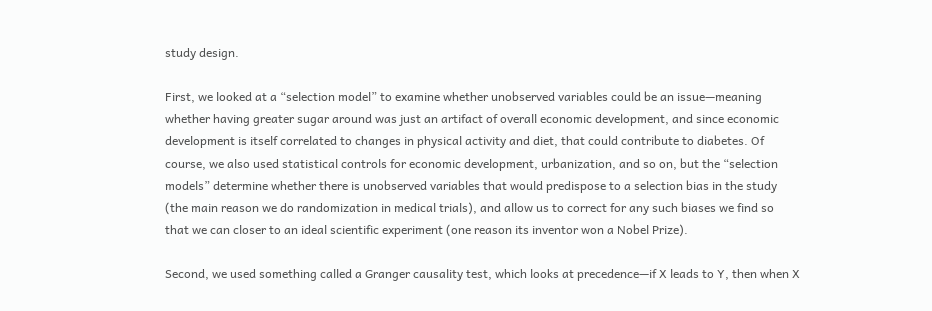study design.

First, we looked at a “selection model” to examine whether unobserved variables could be an issue—meaning whether having greater sugar around was just an artifact of overall economic development, and since economic development is itself correlated to changes in physical activity and diet, that could contribute to diabetes. Of course, we also used statistical controls for economic development, urbanization, and so on, but the “selection models” determine whether there is unobserved variables that would predispose to a selection bias in the study (the main reason we do randomization in medical trials), and allow us to correct for any such biases we find so that we can closer to an ideal scientific experiment (one reason its inventor won a Nobel Prize).

Second, we used something called a Granger causality test, which looks at precedence—if X leads to Y, then when X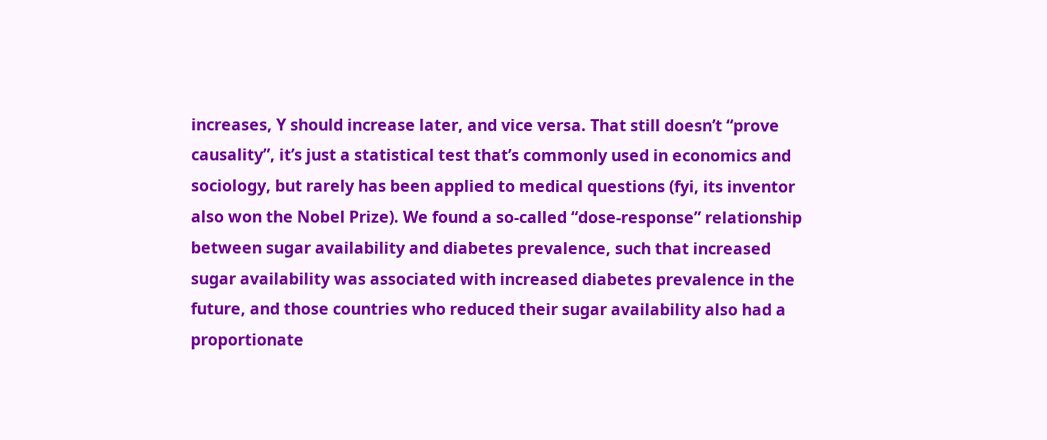increases, Y should increase later, and vice versa. That still doesn’t “prove causality”, it’s just a statistical test that’s commonly used in economics and sociology, but rarely has been applied to medical questions (fyi, its inventor also won the Nobel Prize). We found a so-called “dose-response” relationship between sugar availability and diabetes prevalence, such that increased sugar availability was associated with increased diabetes prevalence in the future, and those countries who reduced their sugar availability also had a proportionate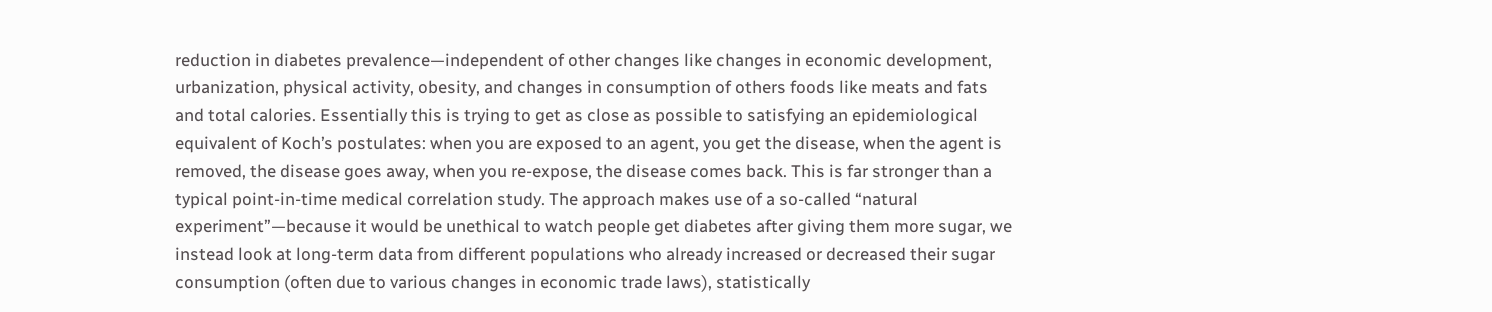reduction in diabetes prevalence—independent of other changes like changes in economic development, urbanization, physical activity, obesity, and changes in consumption of others foods like meats and fats and total calories. Essentially this is trying to get as close as possible to satisfying an epidemiological equivalent of Koch’s postulates: when you are exposed to an agent, you get the disease, when the agent is removed, the disease goes away, when you re-expose, the disease comes back. This is far stronger than a typical point-in-time medical correlation study. The approach makes use of a so-called “natural experiment”—because it would be unethical to watch people get diabetes after giving them more sugar, we instead look at long-term data from different populations who already increased or decreased their sugar consumption (often due to various changes in economic trade laws), statistically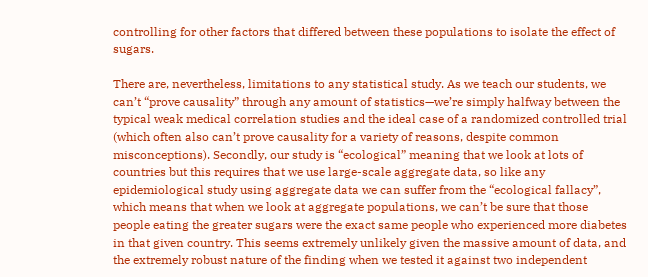controlling for other factors that differed between these populations to isolate the effect of sugars.

There are, nevertheless, limitations to any statistical study. As we teach our students, we can’t “prove causality” through any amount of statistics—we’re simply halfway between the typical weak medical correlation studies and the ideal case of a randomized controlled trial (which often also can’t prove causality for a variety of reasons, despite common misconceptions). Secondly, our study is “ecological” meaning that we look at lots of countries but this requires that we use large-scale aggregate data, so like any epidemiological study using aggregate data we can suffer from the “ecological fallacy”, which means that when we look at aggregate populations, we can’t be sure that those people eating the greater sugars were the exact same people who experienced more diabetes in that given country. This seems extremely unlikely given the massive amount of data, and the extremely robust nature of the finding when we tested it against two independent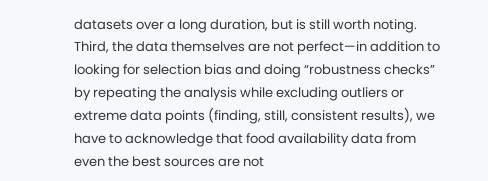datasets over a long duration, but is still worth noting. Third, the data themselves are not perfect—in addition to looking for selection bias and doing “robustness checks” by repeating the analysis while excluding outliers or extreme data points (finding, still, consistent results), we have to acknowledge that food availability data from even the best sources are not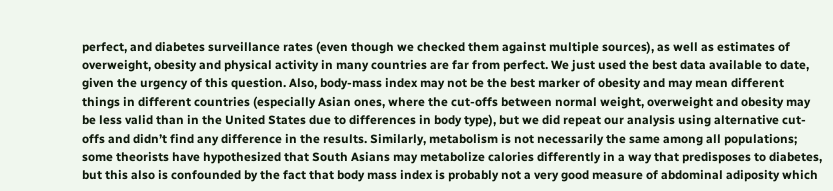perfect, and diabetes surveillance rates (even though we checked them against multiple sources), as well as estimates of overweight, obesity and physical activity in many countries are far from perfect. We just used the best data available to date, given the urgency of this question. Also, body-mass index may not be the best marker of obesity and may mean different things in different countries (especially Asian ones, where the cut-offs between normal weight, overweight and obesity may be less valid than in the United States due to differences in body type), but we did repeat our analysis using alternative cut-offs and didn’t find any difference in the results. Similarly, metabolism is not necessarily the same among all populations; some theorists have hypothesized that South Asians may metabolize calories differently in a way that predisposes to diabetes, but this also is confounded by the fact that body mass index is probably not a very good measure of abdominal adiposity which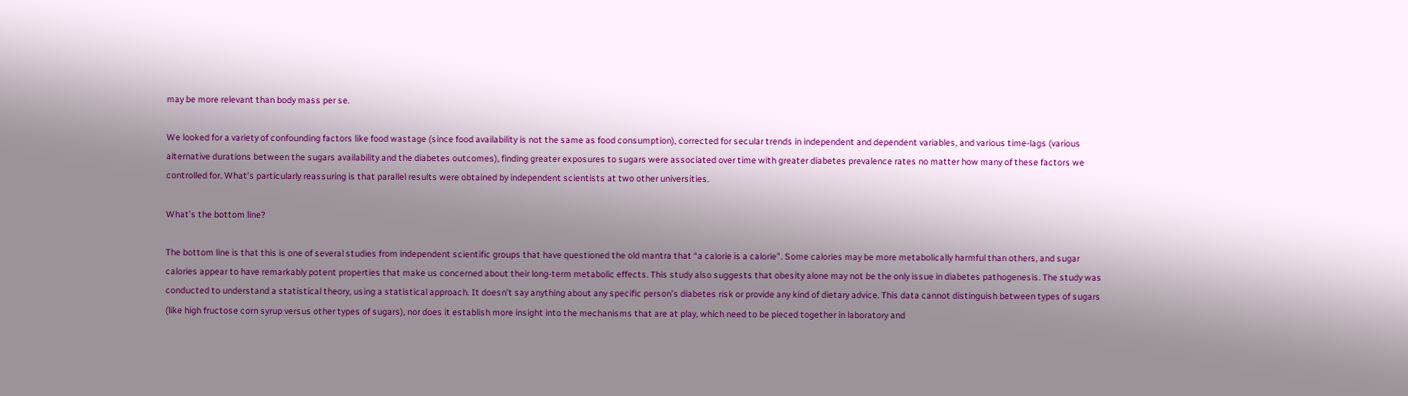may be more relevant than body mass per se.

We looked for a variety of confounding factors like food wastage (since food availability is not the same as food consumption), corrected for secular trends in independent and dependent variables, and various time-lags (various alternative durations between the sugars availability and the diabetes outcomes), finding greater exposures to sugars were associated over time with greater diabetes prevalence rates no matter how many of these factors we controlled for. What’s particularly reassuring is that parallel results were obtained by independent scientists at two other universities.

What’s the bottom line?

The bottom line is that this is one of several studies from independent scientific groups that have questioned the old mantra that “a calorie is a calorie”. Some calories may be more metabolically harmful than others, and sugar calories appear to have remarkably potent properties that make us concerned about their long-term metabolic effects. This study also suggests that obesity alone may not be the only issue in diabetes pathogenesis. The study was conducted to understand a statistical theory, using a statistical approach. It doesn’t say anything about any specific person’s diabetes risk or provide any kind of dietary advice. This data cannot distinguish between types of sugars (like high fructose corn syrup versus other types of sugars), nor does it establish more insight into the mechanisms that are at play, which need to be pieced together in laboratory and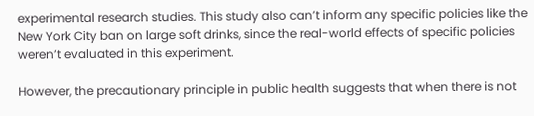experimental research studies. This study also can’t inform any specific policies like the New York City ban on large soft drinks, since the real-world effects of specific policies weren’t evaluated in this experiment.

However, the precautionary principle in public health suggests that when there is not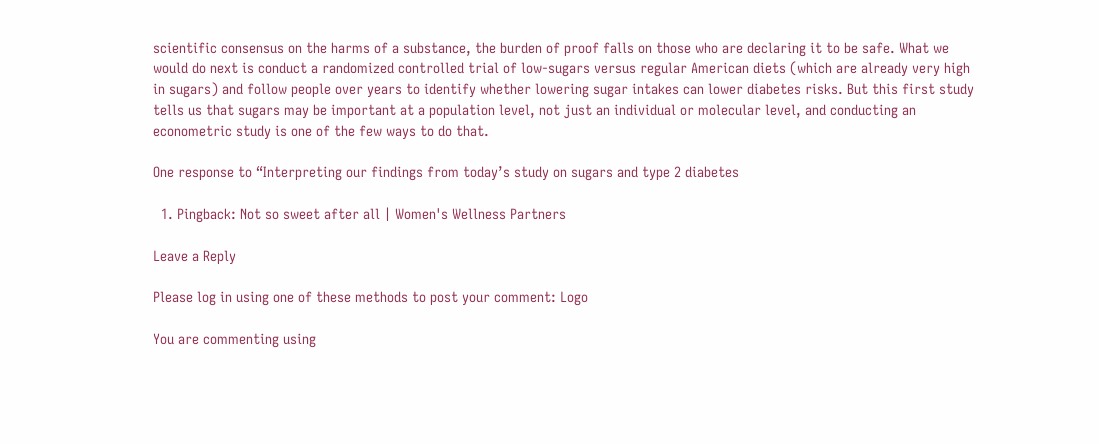scientific consensus on the harms of a substance, the burden of proof falls on those who are declaring it to be safe. What we would do next is conduct a randomized controlled trial of low-sugars versus regular American diets (which are already very high in sugars) and follow people over years to identify whether lowering sugar intakes can lower diabetes risks. But this first study tells us that sugars may be important at a population level, not just an individual or molecular level, and conducting an econometric study is one of the few ways to do that.

One response to “Interpreting our findings from today’s study on sugars and type 2 diabetes

  1. Pingback: Not so sweet after all | Women's Wellness Partners

Leave a Reply

Please log in using one of these methods to post your comment: Logo

You are commenting using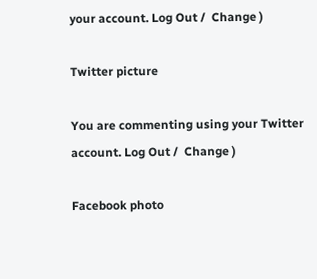your account. Log Out /  Change )

Twitter picture

You are commenting using your Twitter account. Log Out /  Change )

Facebook photo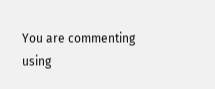You are commenting using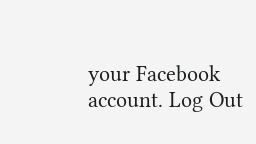your Facebook account. Log Out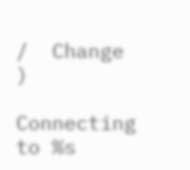/  Change )

Connecting to %s